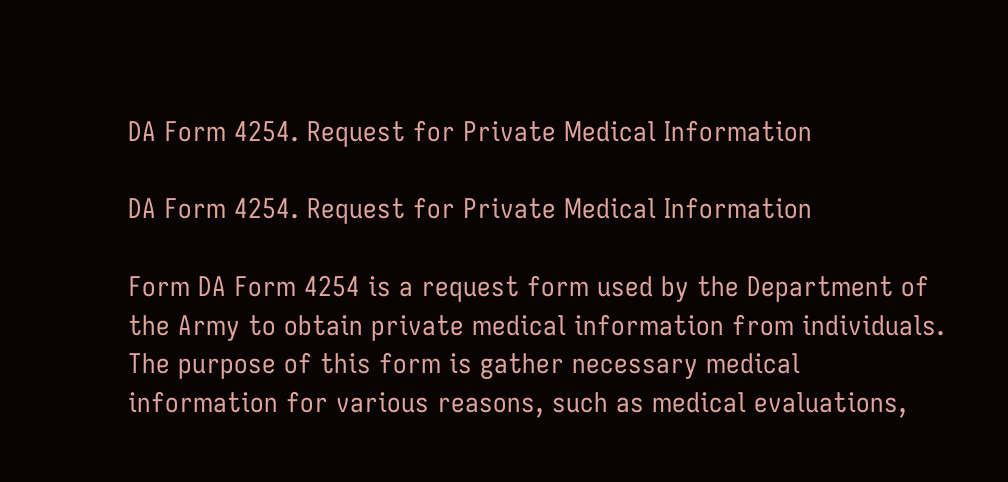DA Form 4254. Request for Private Medical Information

DA Form 4254. Request for Private Medical Information

Form DA Form 4254 is a request form used by the Department of the Army to obtain private medical information from individuals. The purpose of this form is gather necessary medical information for various reasons, such as medical evaluations,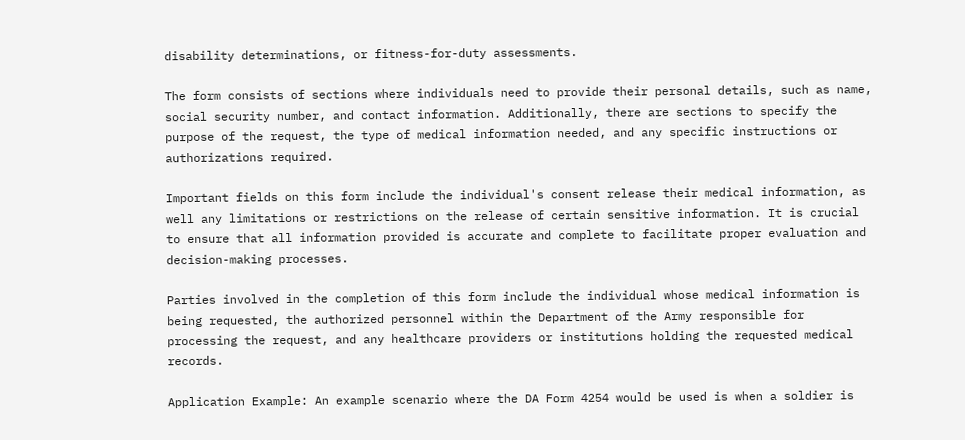disability determinations, or fitness-for-duty assessments.

The form consists of sections where individuals need to provide their personal details, such as name, social security number, and contact information. Additionally, there are sections to specify the purpose of the request, the type of medical information needed, and any specific instructions or authorizations required.

Important fields on this form include the individual's consent release their medical information, as well any limitations or restrictions on the release of certain sensitive information. It is crucial to ensure that all information provided is accurate and complete to facilitate proper evaluation and decision-making processes.

Parties involved in the completion of this form include the individual whose medical information is being requested, the authorized personnel within the Department of the Army responsible for processing the request, and any healthcare providers or institutions holding the requested medical records.

Application Example: An example scenario where the DA Form 4254 would be used is when a soldier is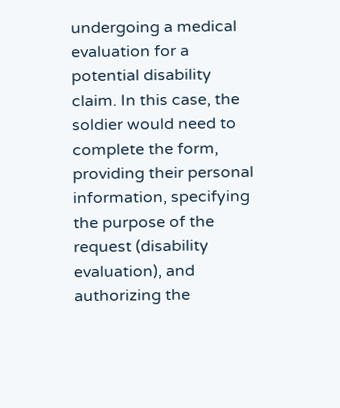undergoing a medical evaluation for a potential disability claim. In this case, the soldier would need to complete the form, providing their personal information, specifying the purpose of the request (disability evaluation), and authorizing the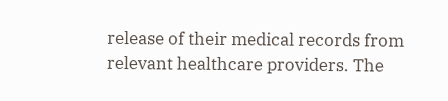release of their medical records from relevant healthcare providers. The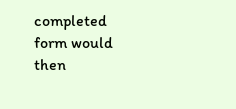completed form would then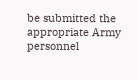be submitted the appropriate Army personnel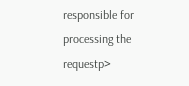responsible for processing the requestp>